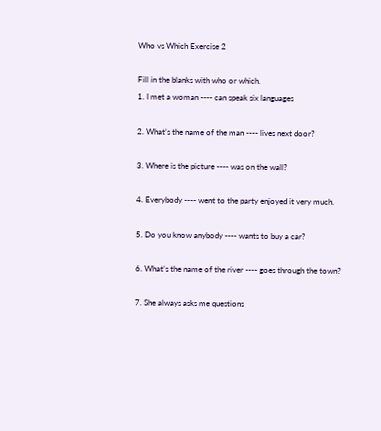Who vs Which Exercise 2

Fill in the blanks with who or which.
1. I met a woman ---- can speak six languages

2. What’s the name of the man ---- lives next door?

3. Where is the picture ---- was on the wall?

4. Everybody ---- went to the party enjoyed it very much.

5. Do you know anybody ---- wants to buy a car?

6. What’s the name of the river ---- goes through the town?

7. She always asks me questions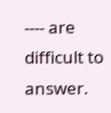---- are difficult to answer.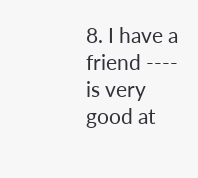8. I have a friend ---- is very good at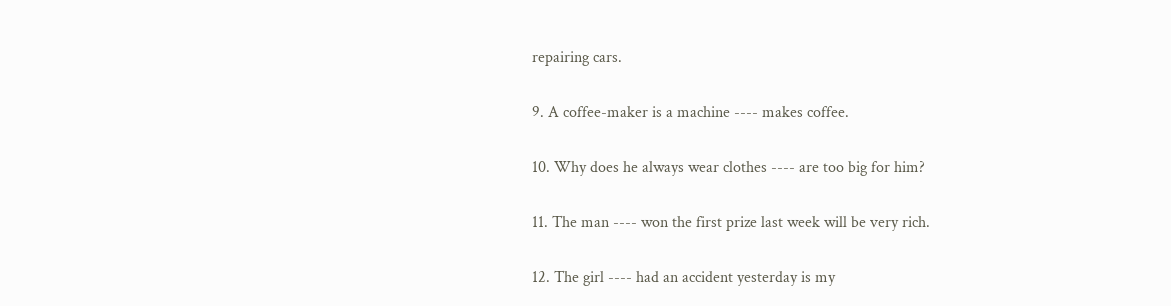repairing cars.

9. A coffee-maker is a machine ---- makes coffee.

10. Why does he always wear clothes ---- are too big for him?

11. The man ---- won the first prize last week will be very rich.

12. The girl ---- had an accident yesterday is my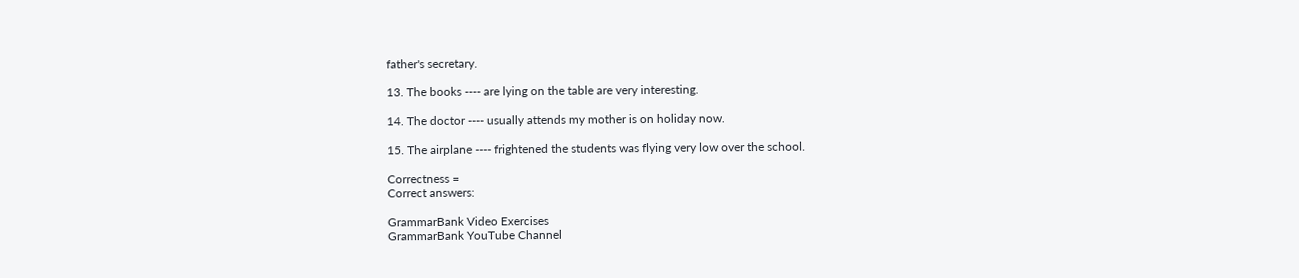father's secretary.

13. The books ---- are lying on the table are very interesting.

14. The doctor ---- usually attends my mother is on holiday now.

15. The airplane ---- frightened the students was flying very low over the school.

Correctness =
Correct answers:

GrammarBank Video Exercises
GrammarBank YouTube Channel